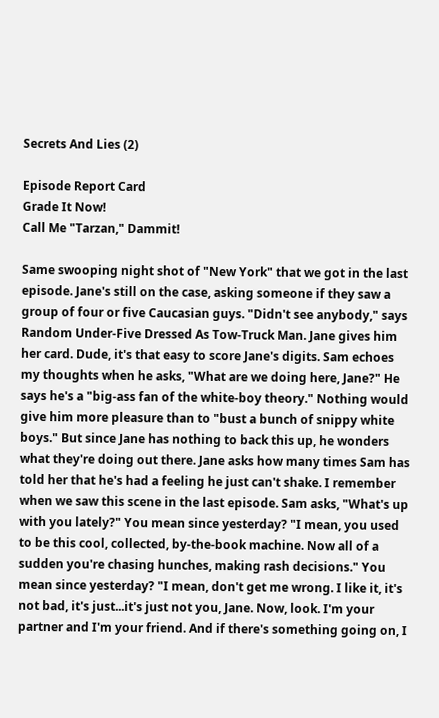Secrets And Lies (2)

Episode Report Card
Grade It Now!
Call Me "Tarzan," Dammit!

Same swooping night shot of "New York" that we got in the last episode. Jane's still on the case, asking someone if they saw a group of four or five Caucasian guys. "Didn't see anybody," says Random Under-Five Dressed As Tow-Truck Man. Jane gives him her card. Dude, it's that easy to score Jane's digits. Sam echoes my thoughts when he asks, "What are we doing here, Jane?" He says he's a "big-ass fan of the white-boy theory." Nothing would give him more pleasure than to "bust a bunch of snippy white boys." But since Jane has nothing to back this up, he wonders what they're doing out there. Jane asks how many times Sam has told her that he's had a feeling he just can't shake. I remember when we saw this scene in the last episode. Sam asks, "What's up with you lately?" You mean since yesterday? "I mean, you used to be this cool, collected, by-the-book machine. Now all of a sudden you're chasing hunches, making rash decisions." You mean since yesterday? "I mean, don't get me wrong. I like it, it's not bad, it's just...it's just not you, Jane. Now, look. I'm your partner and I'm your friend. And if there's something going on, I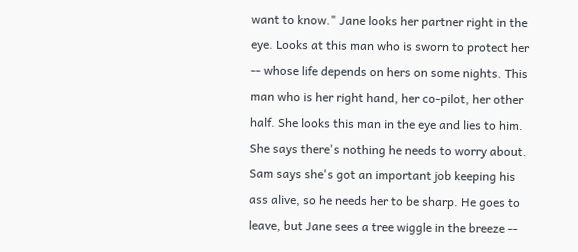want to know." Jane looks her partner right in the eye. Looks at this man who is sworn to protect her -- whose life depends on hers on some nights. This man who is her right hand, her co-pilot, her other half. She looks this man in the eye and lies to him. She says there's nothing he needs to worry about. Sam says she's got an important job keeping his ass alive, so he needs her to be sharp. He goes to leave, but Jane sees a tree wiggle in the breeze --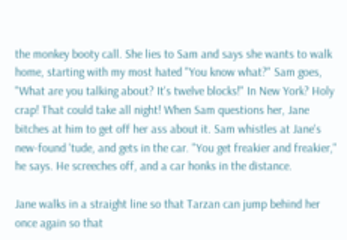the monkey booty call. She lies to Sam and says she wants to walk home, starting with my most hated "You know what?" Sam goes, "What are you talking about? It's twelve blocks!" In New York? Holy crap! That could take all night! When Sam questions her, Jane bitches at him to get off her ass about it. Sam whistles at Jane's new-found 'tude, and gets in the car. "You get freakier and freakier," he says. He screeches off, and a car honks in the distance.

Jane walks in a straight line so that Tarzan can jump behind her once again so that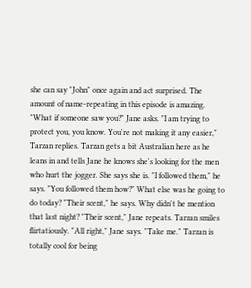she can say "John" once again and act surprised. The amount of name-repeating in this episode is amazing. "What if someone saw you?" Jane asks. "I am trying to protect you, you know. You're not making it any easier," Tarzan replies. Tarzan gets a bit Australian here as he leans in and tells Jane he knows she's looking for the men who hurt the jogger. She says she is. "I followed them," he says. "You followed them how?" What else was he going to do today? "Their scent," he says. Why didn't he mention that last night? "Their scent," Jane repeats. Tarzan smiles flirtatiously. "All right," Jane says. "Take me." Tarzan is totally cool for being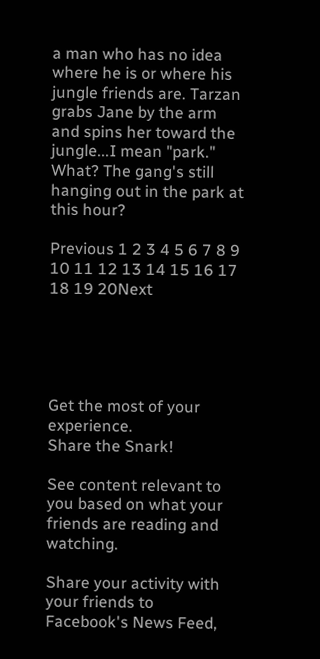a man who has no idea where he is or where his jungle friends are. Tarzan grabs Jane by the arm and spins her toward the jungle...I mean "park." What? The gang's still hanging out in the park at this hour?

Previous 1 2 3 4 5 6 7 8 9 10 11 12 13 14 15 16 17 18 19 20Next





Get the most of your experience.
Share the Snark!

See content relevant to you based on what your friends are reading and watching.

Share your activity with your friends to Facebook's News Feed,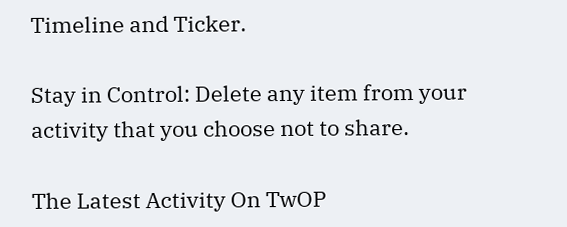Timeline and Ticker.

Stay in Control: Delete any item from your activity that you choose not to share.

The Latest Activity On TwOP